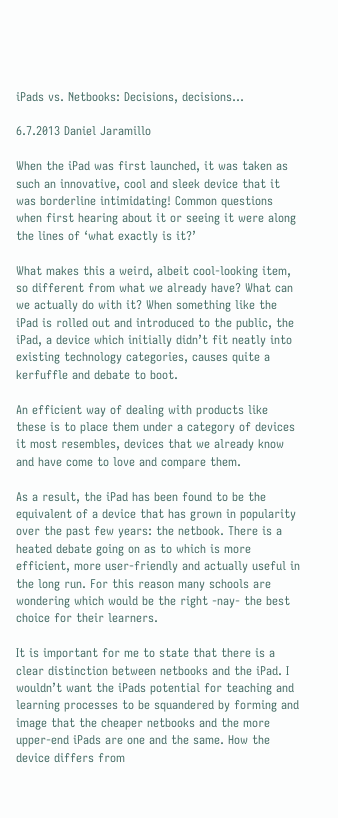iPads vs. Netbooks: Decisions, decisions…

6.7.2013 Daniel Jaramillo

When the iPad was first launched, it was taken as such an innovative, cool and sleek device that it was borderline intimidating! Common questions when first hearing about it or seeing it were along the lines of ‘what exactly is it?’

What makes this a weird, albeit cool-looking item, so different from what we already have? What can we actually do with it? When something like the iPad is rolled out and introduced to the public, the iPad, a device which initially didn’t fit neatly into existing technology categories, causes quite a kerfuffle and debate to boot.

An efficient way of dealing with products like these is to place them under a category of devices it most resembles, devices that we already know and have come to love and compare them.

As a result, the iPad has been found to be the equivalent of a device that has grown in popularity over the past few years: the netbook. There is a heated debate going on as to which is more efficient, more user-friendly and actually useful in the long run. For this reason many schools are wondering which would be the right -nay- the best choice for their learners.

It is important for me to state that there is a clear distinction between netbooks and the iPad. I wouldn’t want the iPads potential for teaching and learning processes to be squandered by forming and image that the cheaper netbooks and the more upper-end iPads are one and the same. How the device differs from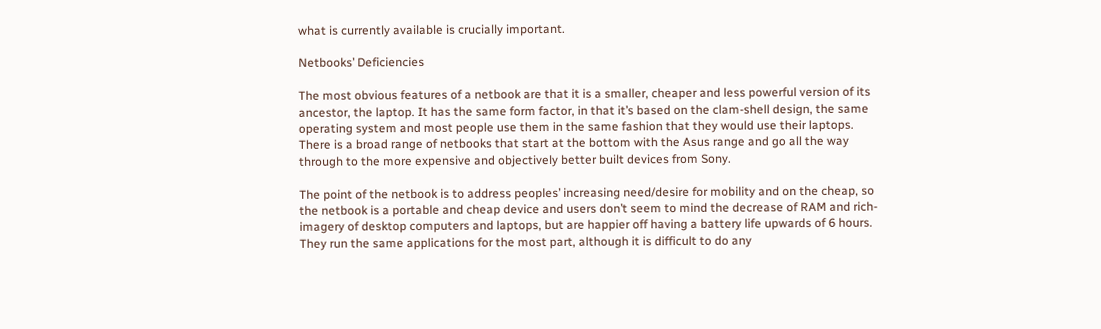what is currently available is crucially important.

Netbooks’ Deficiencies

The most obvious features of a netbook are that it is a smaller, cheaper and less powerful version of its ancestor, the laptop. It has the same form factor, in that it’s based on the clam-shell design, the same operating system and most people use them in the same fashion that they would use their laptops. There is a broad range of netbooks that start at the bottom with the Asus range and go all the way through to the more expensive and objectively better built devices from Sony.

The point of the netbook is to address peoples’ increasing need/desire for mobility and on the cheap, so the netbook is a portable and cheap device and users don’t seem to mind the decrease of RAM and rich-imagery of desktop computers and laptops, but are happier off having a battery life upwards of 6 hours. They run the same applications for the most part, although it is difficult to do any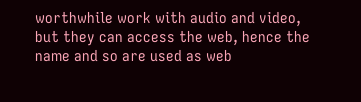worthwhile work with audio and video, but they can access the web, hence the name and so are used as web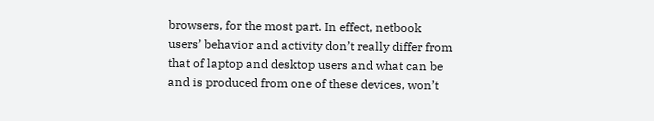browsers, for the most part. In effect, netbook users’ behavior and activity don’t really differ from that of laptop and desktop users and what can be and is produced from one of these devices, won’t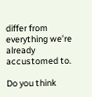differ from everything we’re already accustomed to.

Do you think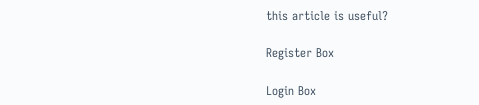this article is useful?

Register Box

Login Box